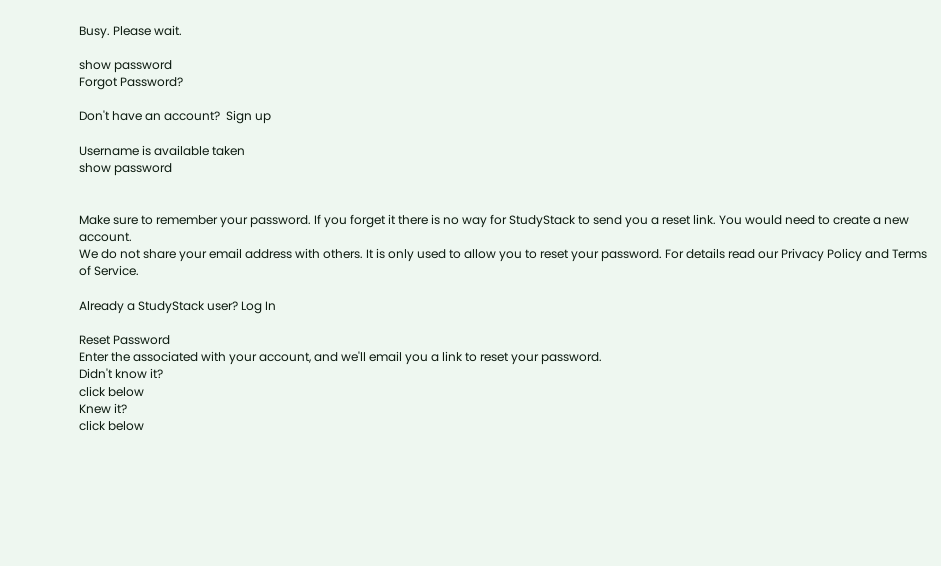Busy. Please wait.

show password
Forgot Password?

Don't have an account?  Sign up

Username is available taken
show password


Make sure to remember your password. If you forget it there is no way for StudyStack to send you a reset link. You would need to create a new account.
We do not share your email address with others. It is only used to allow you to reset your password. For details read our Privacy Policy and Terms of Service.

Already a StudyStack user? Log In

Reset Password
Enter the associated with your account, and we'll email you a link to reset your password.
Didn't know it?
click below
Knew it?
click below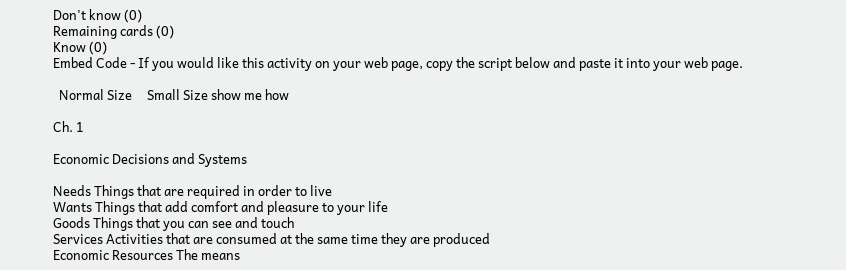Don't know (0)
Remaining cards (0)
Know (0)
Embed Code - If you would like this activity on your web page, copy the script below and paste it into your web page.

  Normal Size     Small Size show me how

Ch. 1

Economic Decisions and Systems

Needs Things that are required in order to live
Wants Things that add comfort and pleasure to your life
Goods Things that you can see and touch
Services Activities that are consumed at the same time they are produced
Economic Resources The means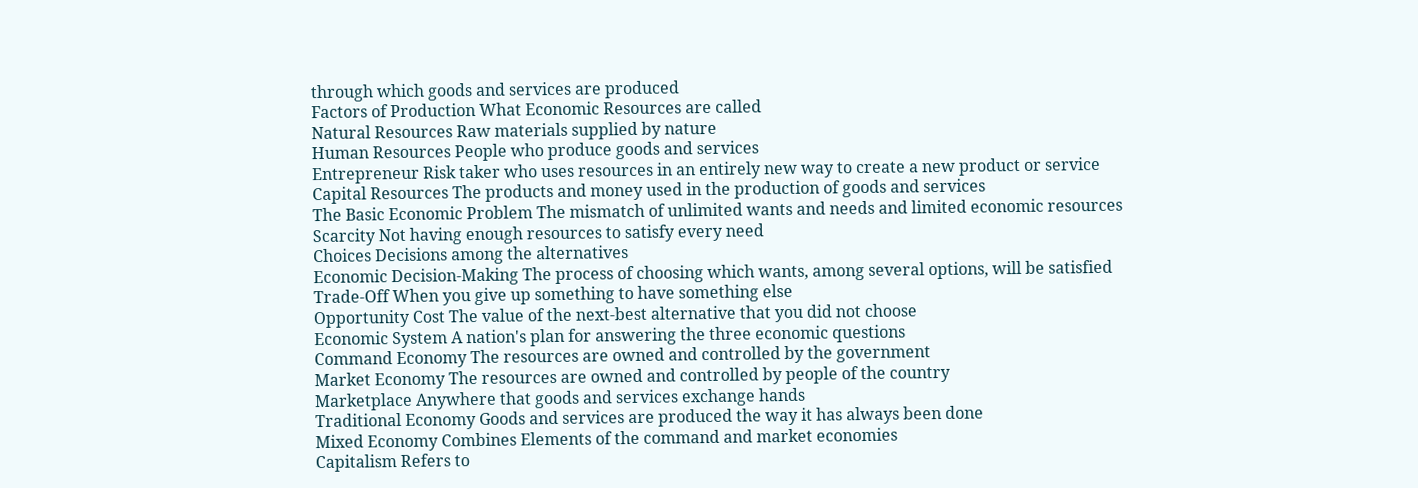through which goods and services are produced
Factors of Production What Economic Resources are called
Natural Resources Raw materials supplied by nature
Human Resources People who produce goods and services
Entrepreneur Risk taker who uses resources in an entirely new way to create a new product or service
Capital Resources The products and money used in the production of goods and services
The Basic Economic Problem The mismatch of unlimited wants and needs and limited economic resources
Scarcity Not having enough resources to satisfy every need
Choices Decisions among the alternatives
Economic Decision-Making The process of choosing which wants, among several options, will be satisfied
Trade-Off When you give up something to have something else
Opportunity Cost The value of the next-best alternative that you did not choose
Economic System A nation's plan for answering the three economic questions
Command Economy The resources are owned and controlled by the government
Market Economy The resources are owned and controlled by people of the country
Marketplace Anywhere that goods and services exchange hands
Traditional Economy Goods and services are produced the way it has always been done
Mixed Economy Combines Elements of the command and market economies
Capitalism Refers to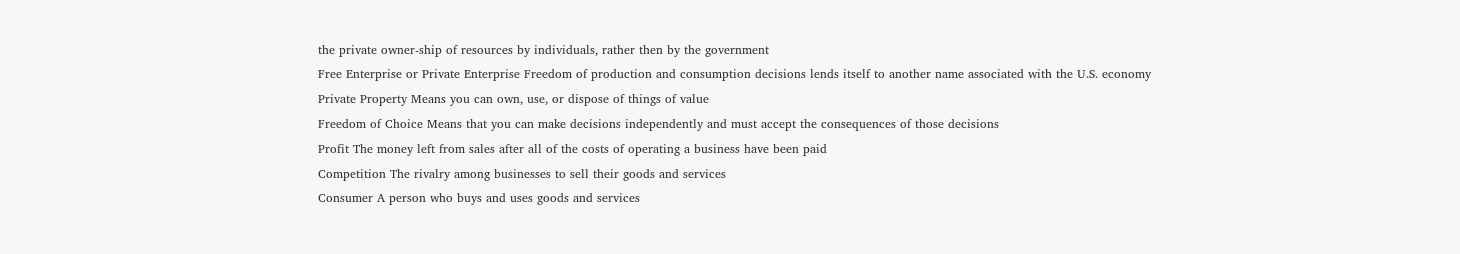the private owner-ship of resources by individuals, rather then by the government
Free Enterprise or Private Enterprise Freedom of production and consumption decisions lends itself to another name associated with the U.S. economy
Private Property Means you can own, use, or dispose of things of value
Freedom of Choice Means that you can make decisions independently and must accept the consequences of those decisions
Profit The money left from sales after all of the costs of operating a business have been paid
Competition The rivalry among businesses to sell their goods and services
Consumer A person who buys and uses goods and services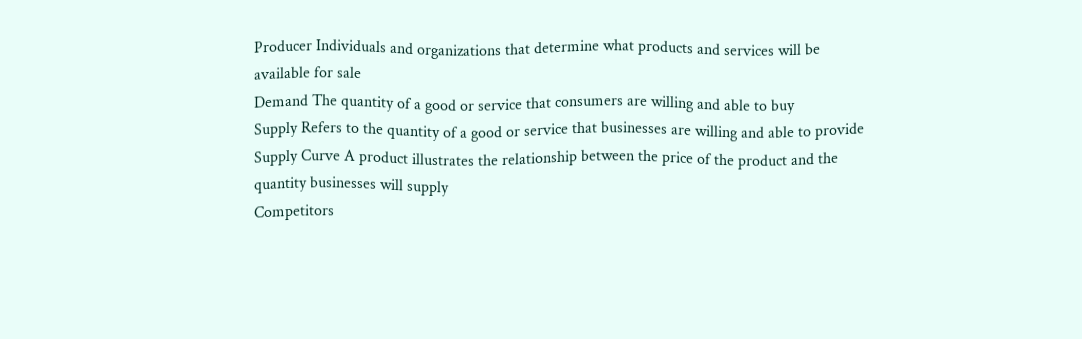Producer Individuals and organizations that determine what products and services will be available for sale
Demand The quantity of a good or service that consumers are willing and able to buy
Supply Refers to the quantity of a good or service that businesses are willing and able to provide
Supply Curve A product illustrates the relationship between the price of the product and the quantity businesses will supply
Competitors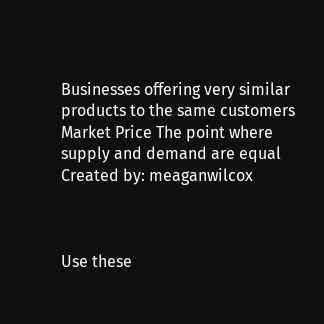Businesses offering very similar products to the same customers
Market Price The point where supply and demand are equal
Created by: meaganwilcox



Use these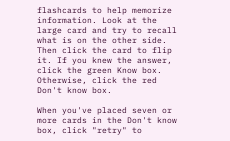flashcards to help memorize information. Look at the large card and try to recall what is on the other side. Then click the card to flip it. If you knew the answer, click the green Know box. Otherwise, click the red Don't know box.

When you've placed seven or more cards in the Don't know box, click "retry" to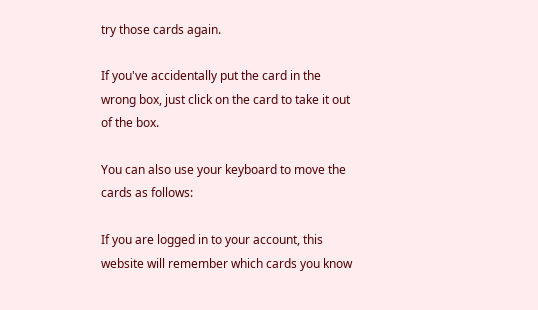try those cards again.

If you've accidentally put the card in the wrong box, just click on the card to take it out of the box.

You can also use your keyboard to move the cards as follows:

If you are logged in to your account, this website will remember which cards you know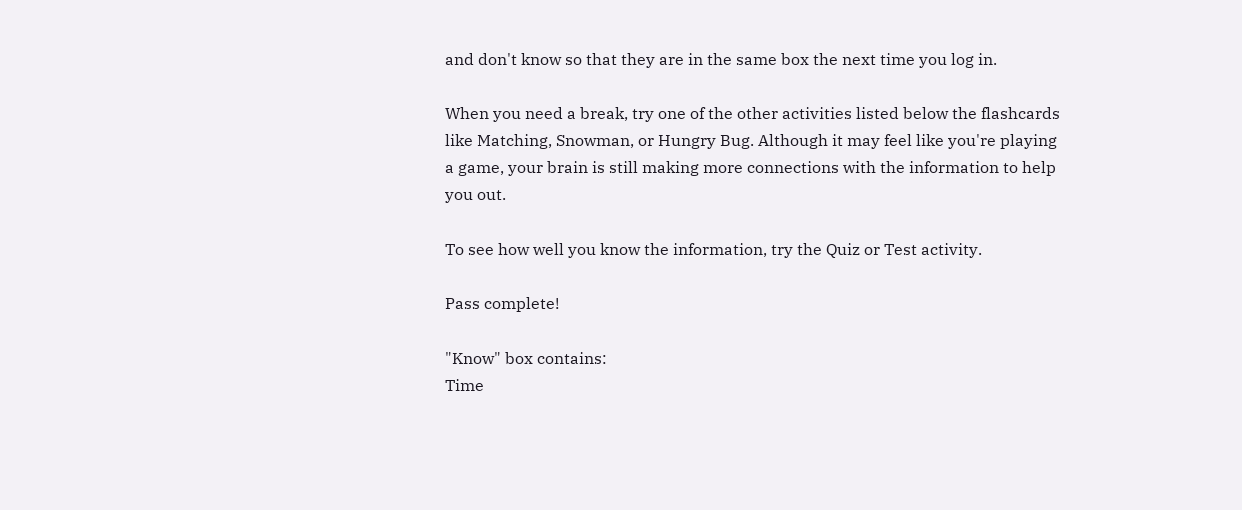and don't know so that they are in the same box the next time you log in.

When you need a break, try one of the other activities listed below the flashcards like Matching, Snowman, or Hungry Bug. Although it may feel like you're playing a game, your brain is still making more connections with the information to help you out.

To see how well you know the information, try the Quiz or Test activity.

Pass complete!

"Know" box contains:
Time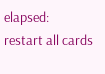elapsed:
restart all cards